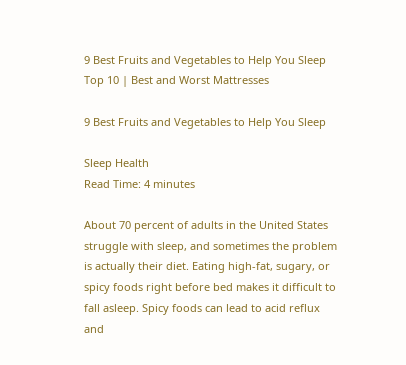9 Best Fruits and Vegetables to Help You Sleep
Top 10 | Best and Worst Mattresses

9 Best Fruits and Vegetables to Help You Sleep

Sleep Health
Read Time: 4 minutes

About 70 percent of adults in the United States struggle with sleep, and sometimes the problem is actually their diet. Eating high-fat, sugary, or spicy foods right before bed makes it difficult to fall asleep. Spicy foods can lead to acid reflux and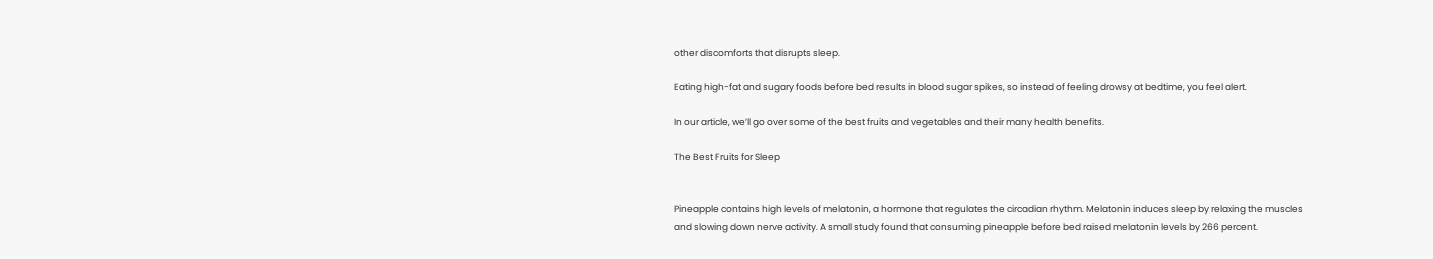other discomforts that disrupts sleep.

Eating high-fat and sugary foods before bed results in blood sugar spikes, so instead of feeling drowsy at bedtime, you feel alert.

In our article, we’ll go over some of the best fruits and vegetables and their many health benefits.

The Best Fruits for Sleep


Pineapple contains high levels of melatonin, a hormone that regulates the circadian rhythm. Melatonin induces sleep by relaxing the muscles and slowing down nerve activity. A small study found that consuming pineapple before bed raised melatonin levels by 266 percent.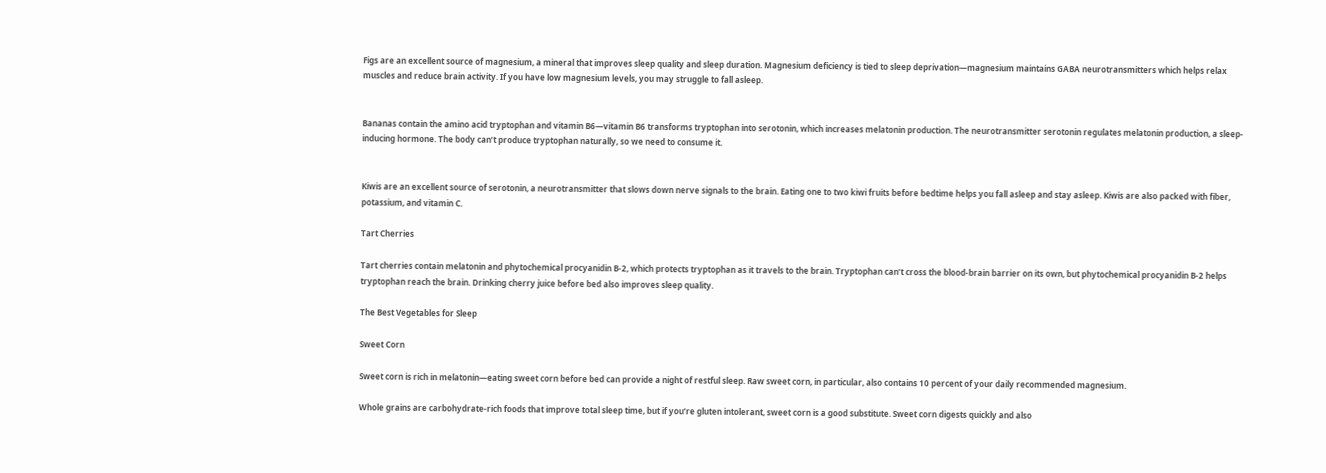Figs are an excellent source of magnesium, a mineral that improves sleep quality and sleep duration. Magnesium deficiency is tied to sleep deprivation—magnesium maintains GABA neurotransmitters which helps relax muscles and reduce brain activity. If you have low magnesium levels, you may struggle to fall asleep.


Bananas contain the amino acid tryptophan and vitamin B6—vitamin B6 transforms tryptophan into serotonin, which increases melatonin production. The neurotransmitter serotonin regulates melatonin production, a sleep-inducing hormone. The body can’t produce tryptophan naturally, so we need to consume it.


Kiwis are an excellent source of serotonin, a neurotransmitter that slows down nerve signals to the brain. Eating one to two kiwi fruits before bedtime helps you fall asleep and stay asleep. Kiwis are also packed with fiber, potassium, and vitamin C.

Tart Cherries

Tart cherries contain melatonin and phytochemical procyanidin B-2, which protects tryptophan as it travels to the brain. Tryptophan can’t cross the blood-brain barrier on its own, but phytochemical procyanidin B-2 helps tryptophan reach the brain. Drinking cherry juice before bed also improves sleep quality.

The Best Vegetables for Sleep

Sweet Corn

Sweet corn is rich in melatonin—eating sweet corn before bed can provide a night of restful sleep. Raw sweet corn, in particular, also contains 10 percent of your daily recommended magnesium.

Whole grains are carbohydrate-rich foods that improve total sleep time, but if you’re gluten intolerant, sweet corn is a good substitute. Sweet corn digests quickly and also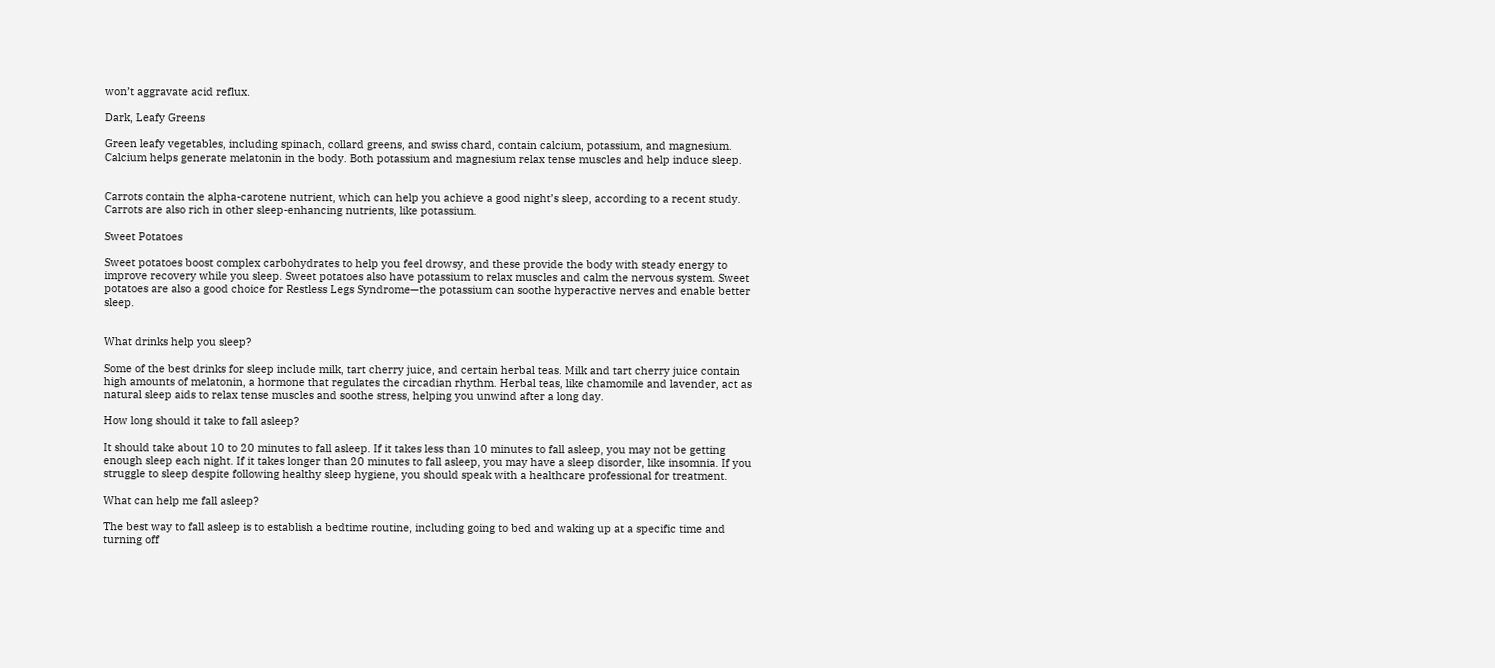won’t aggravate acid reflux.

Dark, Leafy Greens

Green leafy vegetables, including spinach, collard greens, and swiss chard, contain calcium, potassium, and magnesium. Calcium helps generate melatonin in the body. Both potassium and magnesium relax tense muscles and help induce sleep.


Carrots contain the alpha-carotene nutrient, which can help you achieve a good night’s sleep, according to a recent study. Carrots are also rich in other sleep-enhancing nutrients, like potassium.

Sweet Potatoes

Sweet potatoes boost complex carbohydrates to help you feel drowsy, and these provide the body with steady energy to improve recovery while you sleep. Sweet potatoes also have potassium to relax muscles and calm the nervous system. Sweet potatoes are also a good choice for Restless Legs Syndrome—the potassium can soothe hyperactive nerves and enable better sleep.


What drinks help you sleep?

Some of the best drinks for sleep include milk, tart cherry juice, and certain herbal teas. Milk and tart cherry juice contain high amounts of melatonin, a hormone that regulates the circadian rhythm. Herbal teas, like chamomile and lavender, act as natural sleep aids to relax tense muscles and soothe stress, helping you unwind after a long day.

How long should it take to fall asleep?

It should take about 10 to 20 minutes to fall asleep. If it takes less than 10 minutes to fall asleep, you may not be getting enough sleep each night. If it takes longer than 20 minutes to fall asleep, you may have a sleep disorder, like insomnia. If you struggle to sleep despite following healthy sleep hygiene, you should speak with a healthcare professional for treatment.

What can help me fall asleep?

The best way to fall asleep is to establish a bedtime routine, including going to bed and waking up at a specific time and turning off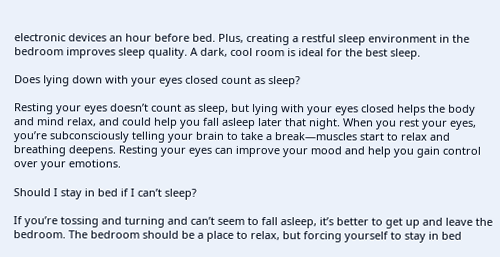electronic devices an hour before bed. Plus, creating a restful sleep environment in the bedroom improves sleep quality. A dark, cool room is ideal for the best sleep.

Does lying down with your eyes closed count as sleep?

Resting your eyes doesn’t count as sleep, but lying with your eyes closed helps the body and mind relax, and could help you fall asleep later that night. When you rest your eyes, you’re subconsciously telling your brain to take a break—muscles start to relax and breathing deepens. Resting your eyes can improve your mood and help you gain control over your emotions.

Should I stay in bed if I can’t sleep?

If you’re tossing and turning and can’t seem to fall asleep, it’s better to get up and leave the bedroom. The bedroom should be a place to relax, but forcing yourself to stay in bed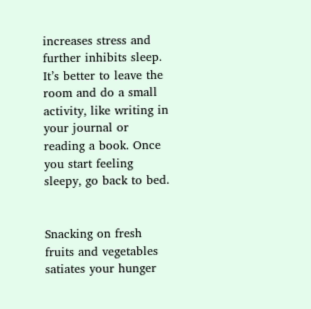increases stress and further inhibits sleep. It’s better to leave the room and do a small activity, like writing in your journal or reading a book. Once you start feeling sleepy, go back to bed.


Snacking on fresh fruits and vegetables satiates your hunger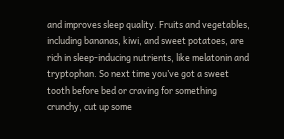and improves sleep quality. Fruits and vegetables, including bananas, kiwi, and sweet potatoes, are rich in sleep-inducing nutrients, like melatonin and tryptophan. So next time you’ve got a sweet tooth before bed or craving for something crunchy, cut up some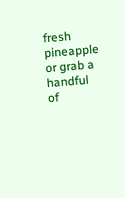fresh pineapple or grab a handful of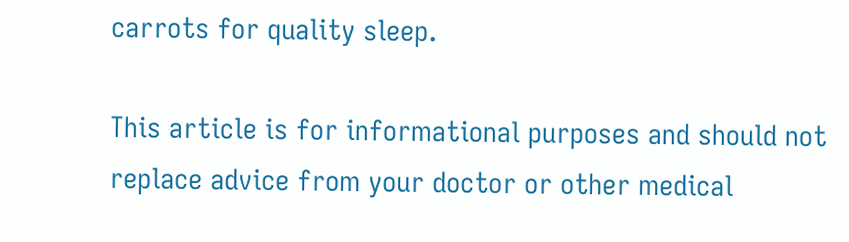carrots for quality sleep.

This article is for informational purposes and should not replace advice from your doctor or other medical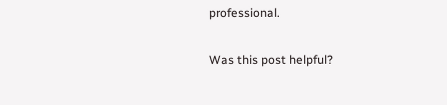professional.

Was this post helpful?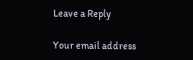Leave a Reply

Your email address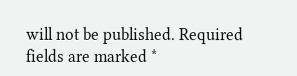will not be published. Required fields are marked *